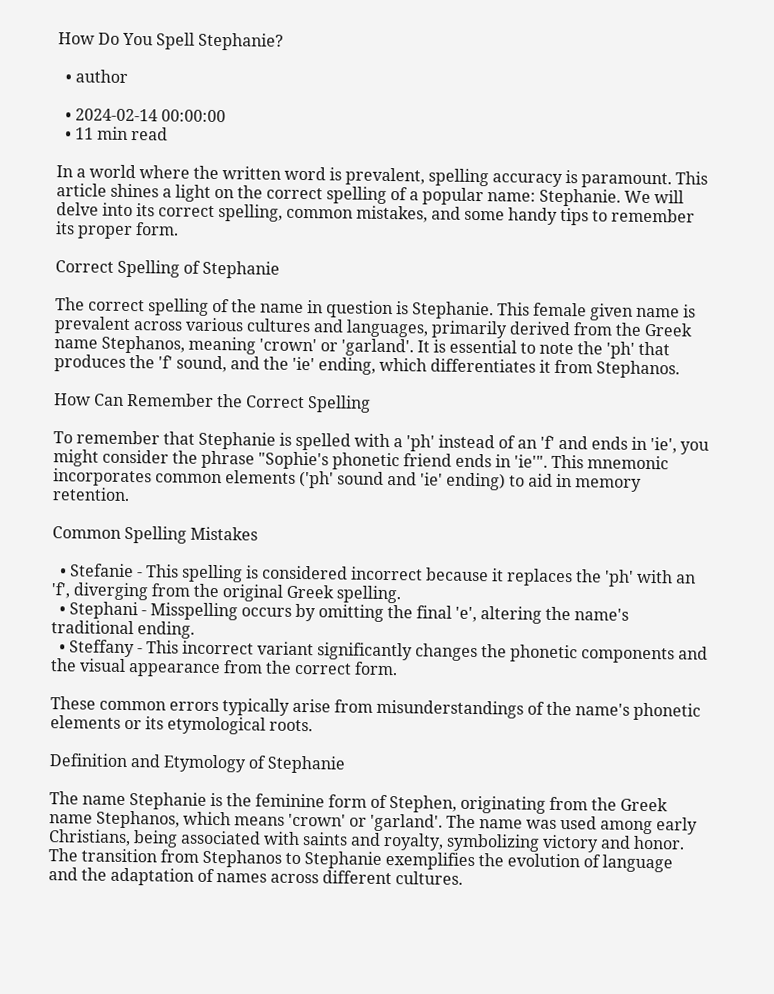How Do You Spell Stephanie?

  • author

  • 2024-02-14 00:00:00
  • 11 min read

In a world where the written word is prevalent, spelling accuracy is paramount. This article shines a light on the correct spelling of a popular name: Stephanie. We will delve into its correct spelling, common mistakes, and some handy tips to remember its proper form.

Correct Spelling of Stephanie

The correct spelling of the name in question is Stephanie. This female given name is prevalent across various cultures and languages, primarily derived from the Greek name Stephanos, meaning 'crown' or 'garland'. It is essential to note the 'ph' that produces the 'f' sound, and the 'ie' ending, which differentiates it from Stephanos.

How Can Remember the Correct Spelling

To remember that Stephanie is spelled with a 'ph' instead of an 'f' and ends in 'ie', you might consider the phrase "Sophie's phonetic friend ends in 'ie'". This mnemonic incorporates common elements ('ph' sound and 'ie' ending) to aid in memory retention.

Common Spelling Mistakes

  • Stefanie - This spelling is considered incorrect because it replaces the 'ph' with an 'f', diverging from the original Greek spelling.
  • Stephani - Misspelling occurs by omitting the final 'e', altering the name's traditional ending.
  • Steffany - This incorrect variant significantly changes the phonetic components and the visual appearance from the correct form.

These common errors typically arise from misunderstandings of the name's phonetic elements or its etymological roots.

Definition and Etymology of Stephanie

The name Stephanie is the feminine form of Stephen, originating from the Greek name Stephanos, which means 'crown' or 'garland'. The name was used among early Christians, being associated with saints and royalty, symbolizing victory and honor. The transition from Stephanos to Stephanie exemplifies the evolution of language and the adaptation of names across different cultures.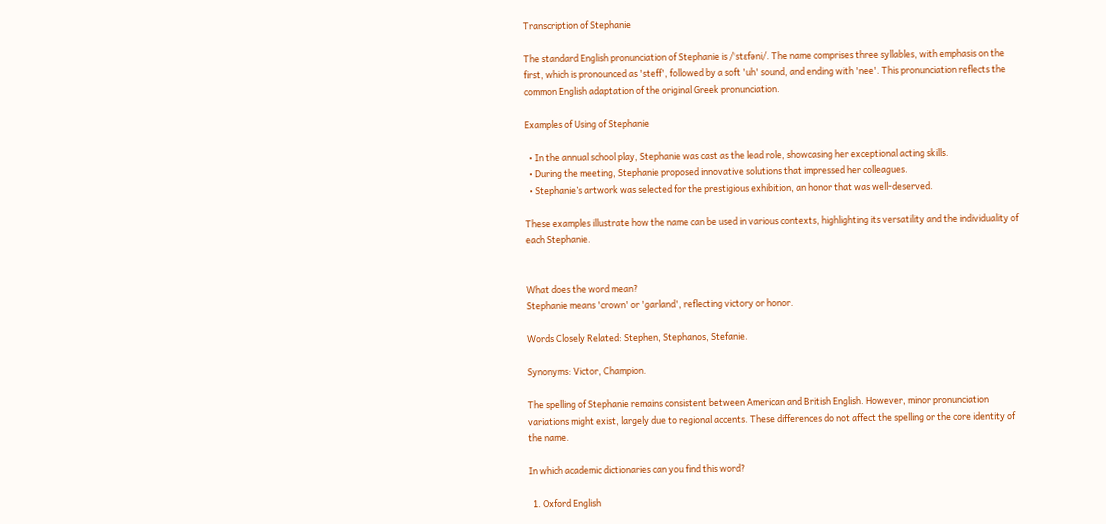Transcription of Stephanie

The standard English pronunciation of Stephanie is /ˈstɛfəni/. The name comprises three syllables, with emphasis on the first, which is pronounced as 'steff', followed by a soft 'uh' sound, and ending with 'nee'. This pronunciation reflects the common English adaptation of the original Greek pronunciation.

Examples of Using of Stephanie

  • In the annual school play, Stephanie was cast as the lead role, showcasing her exceptional acting skills.
  • During the meeting, Stephanie proposed innovative solutions that impressed her colleagues.
  • Stephanie’s artwork was selected for the prestigious exhibition, an honor that was well-deserved.

These examples illustrate how the name can be used in various contexts, highlighting its versatility and the individuality of each Stephanie.


What does the word mean?
Stephanie means 'crown' or 'garland', reflecting victory or honor.

Words Closely Related: Stephen, Stephanos, Stefanie.

Synonyms: Victor, Champion.

The spelling of Stephanie remains consistent between American and British English. However, minor pronunciation variations might exist, largely due to regional accents. These differences do not affect the spelling or the core identity of the name.

In which academic dictionaries can you find this word?

  1. Oxford English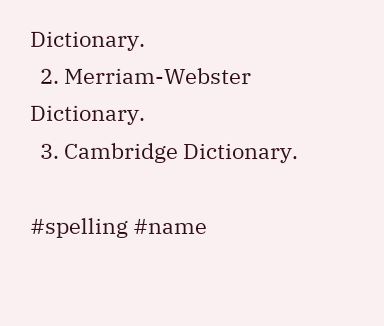Dictionary.
  2. Merriam-Webster Dictionary.
  3. Cambridge Dictionary.

#spelling #name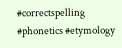#correctspelling #phonetics #etymology